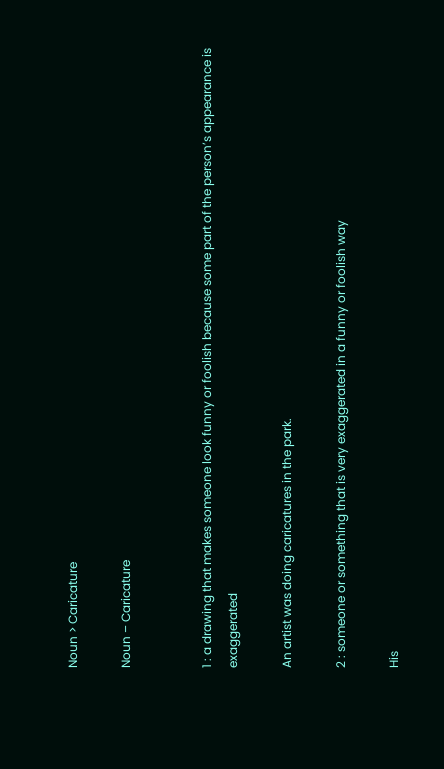Noun > Caricature

Noun – Caricature


1 : a drawing that makes someone look funny or foolish because some part of the person’s appearance is exaggerated

An artist was doing caricatures in the park.

2 : someone or something that is very exaggerated in a funny or foolish way

His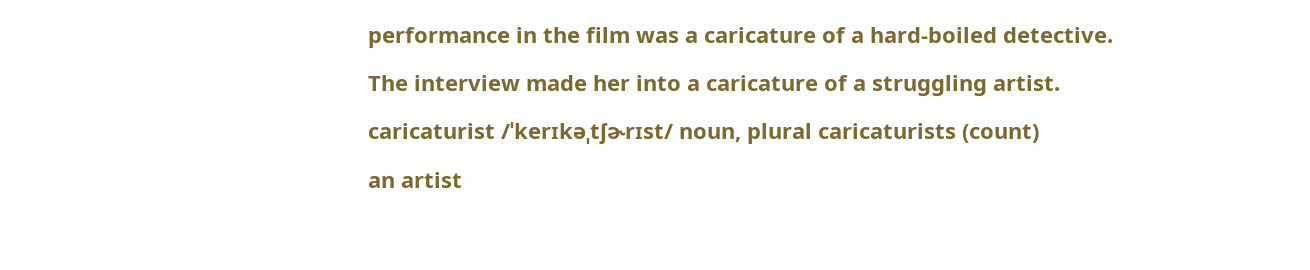performance in the film was a caricature of a hard-boiled detective.

The interview made her into a caricature of a struggling artist.

caricaturist /ˈkerɪkəˌtʃɚrɪst/ noun, plural caricaturists (count)

an artist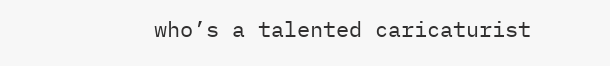who’s a talented caricaturist